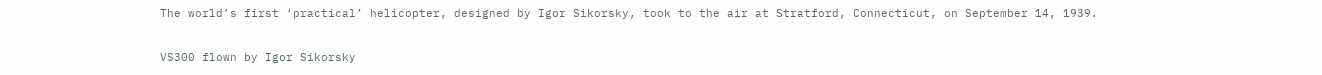The world’s first ‘practical’ helicopter, designed by Igor Sikorsky, took to the air at Stratford, Connecticut, on September 14, 1939.

VS300 flown by Igor Sikorsky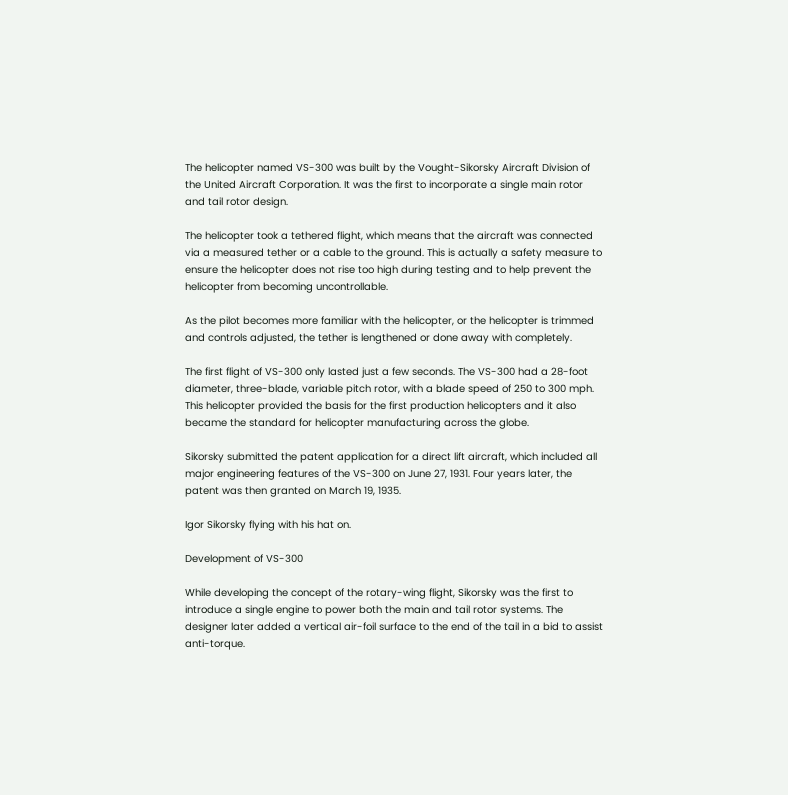The helicopter named VS-300 was built by the Vought-Sikorsky Aircraft Division of the United Aircraft Corporation. It was the first to incorporate a single main rotor and tail rotor design.

The helicopter took a tethered flight, which means that the aircraft was connected via a measured tether or a cable to the ground. This is actually a safety measure to ensure the helicopter does not rise too high during testing and to help prevent the helicopter from becoming uncontrollable.

As the pilot becomes more familiar with the helicopter, or the helicopter is trimmed and controls adjusted, the tether is lengthened or done away with completely.

The first flight of VS-300 only lasted just a few seconds. The VS-300 had a 28-foot diameter, three-blade, variable pitch rotor, with a blade speed of 250 to 300 mph. This helicopter provided the basis for the first production helicopters and it also became the standard for helicopter manufacturing across the globe.

Sikorsky submitted the patent application for a direct lift aircraft, which included all major engineering features of the VS-300 on June 27, 1931. Four years later, the patent was then granted on March 19, 1935.

Igor Sikorsky flying with his hat on.

Development of VS-300

While developing the concept of the rotary-wing flight, Sikorsky was the first to introduce a single engine to power both the main and tail rotor systems. The designer later added a vertical air-foil surface to the end of the tail in a bid to assist anti-torque.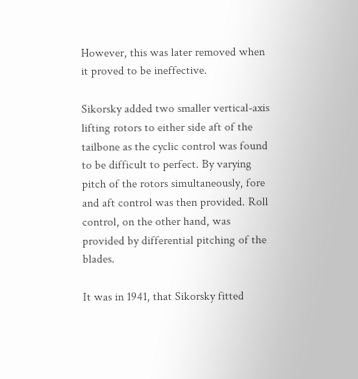However, this was later removed when it proved to be ineffective.

Sikorsky added two smaller vertical-axis lifting rotors to either side aft of the tailbone as the cyclic control was found to be difficult to perfect. By varying pitch of the rotors simultaneously, fore and aft control was then provided. Roll control, on the other hand, was provided by differential pitching of the blades.

It was in 1941, that Sikorsky fitted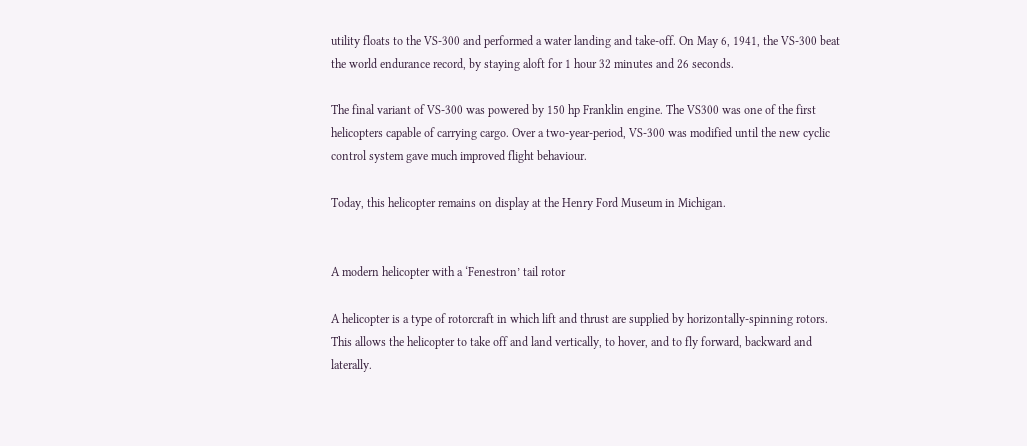utility floats to the VS-300 and performed a water landing and take-off. On May 6, 1941, the VS-300 beat the world endurance record, by staying aloft for 1 hour 32 minutes and 26 seconds.

The final variant of VS-300 was powered by 150 hp Franklin engine. The VS300 was one of the first helicopters capable of carrying cargo. Over a two-year-period, VS-300 was modified until the new cyclic control system gave much improved flight behaviour.

Today, this helicopter remains on display at the Henry Ford Museum in Michigan.


A modern helicopter with a ‘Fenestron’ tail rotor

A helicopter is a type of rotorcraft in which lift and thrust are supplied by horizontally-spinning rotors. This allows the helicopter to take off and land vertically, to hover, and to fly forward, backward and laterally.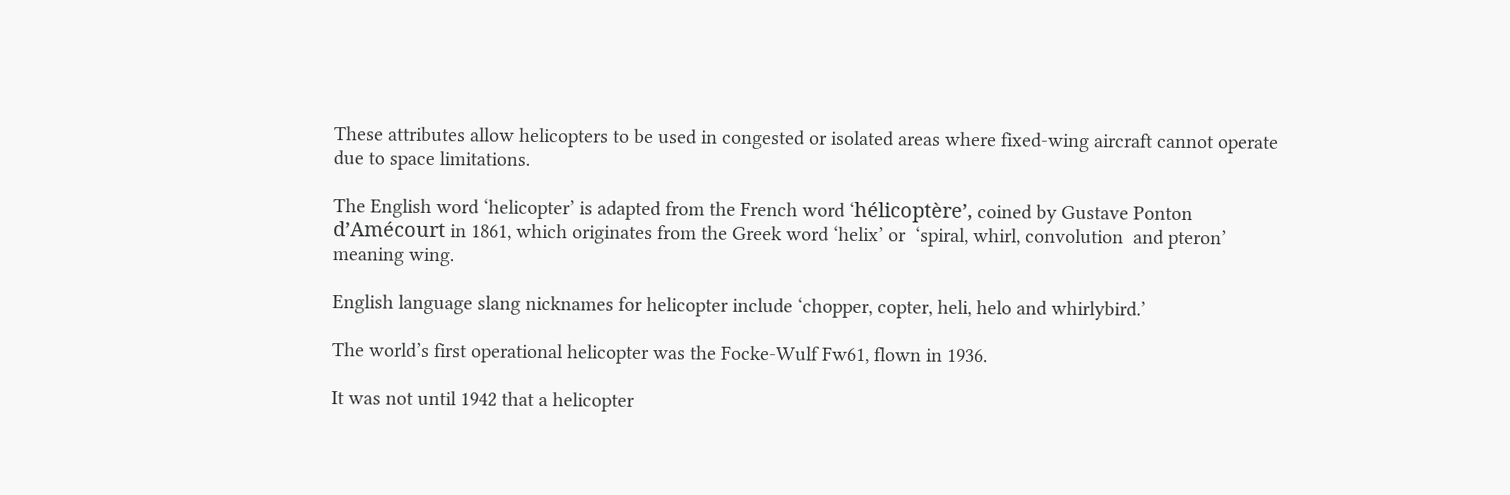These attributes allow helicopters to be used in congested or isolated areas where fixed-wing aircraft cannot operate due to space limitations.

The English word ‘helicopter’ is adapted from the French word ‘hélicoptère’, coined by Gustave Ponton d’Amécourt in 1861, which originates from the Greek word ‘helix’ or  ‘spiral, whirl, convolution  and pteron’ meaning wing.

English language slang nicknames for helicopter include ‘chopper, copter, heli, helo and whirlybird.’

The world’s first operational helicopter was the Focke-Wulf Fw61, flown in 1936.

It was not until 1942 that a helicopter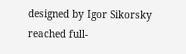designed by Igor Sikorsky reached full-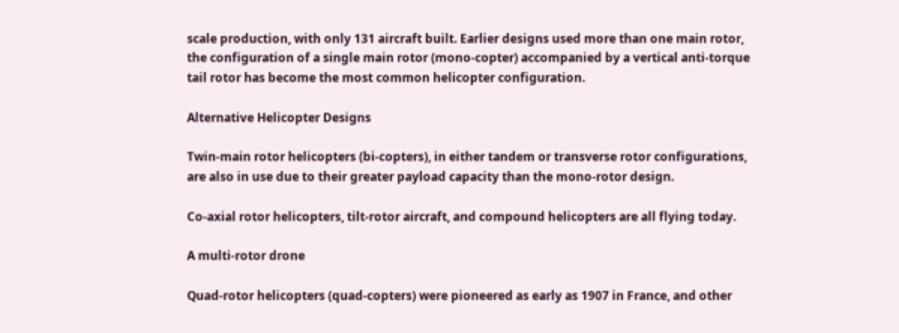scale production, with only 131 aircraft built. Earlier designs used more than one main rotor, the configuration of a single main rotor (mono-copter) accompanied by a vertical anti-torque tail rotor has become the most common helicopter configuration.

Alternative Helicopter Designs

Twin-main rotor helicopters (bi-copters), in either tandem or transverse rotor configurations, are also in use due to their greater payload capacity than the mono-rotor design.

Co-axial rotor helicopters, tilt-rotor aircraft, and compound helicopters are all flying today.

A multi-rotor drone

Quad-rotor helicopters (quad-copters) were pioneered as early as 1907 in France, and other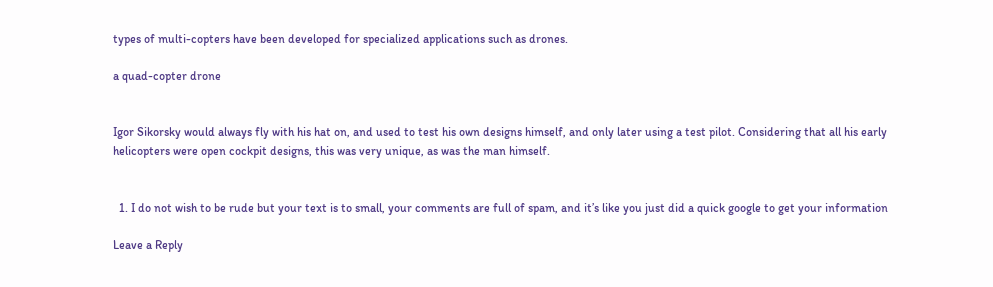types of multi-copters have been developed for specialized applications such as drones.

a quad-copter drone


Igor Sikorsky would always fly with his hat on, and used to test his own designs himself, and only later using a test pilot. Considering that all his early helicopters were open cockpit designs, this was very unique, as was the man himself.


  1. I do not wish to be rude but your text is to small, your comments are full of spam, and it’s like you just did a quick google to get your information

Leave a Reply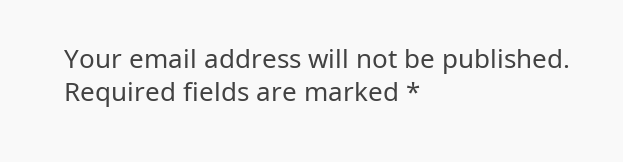Your email address will not be published. Required fields are marked *